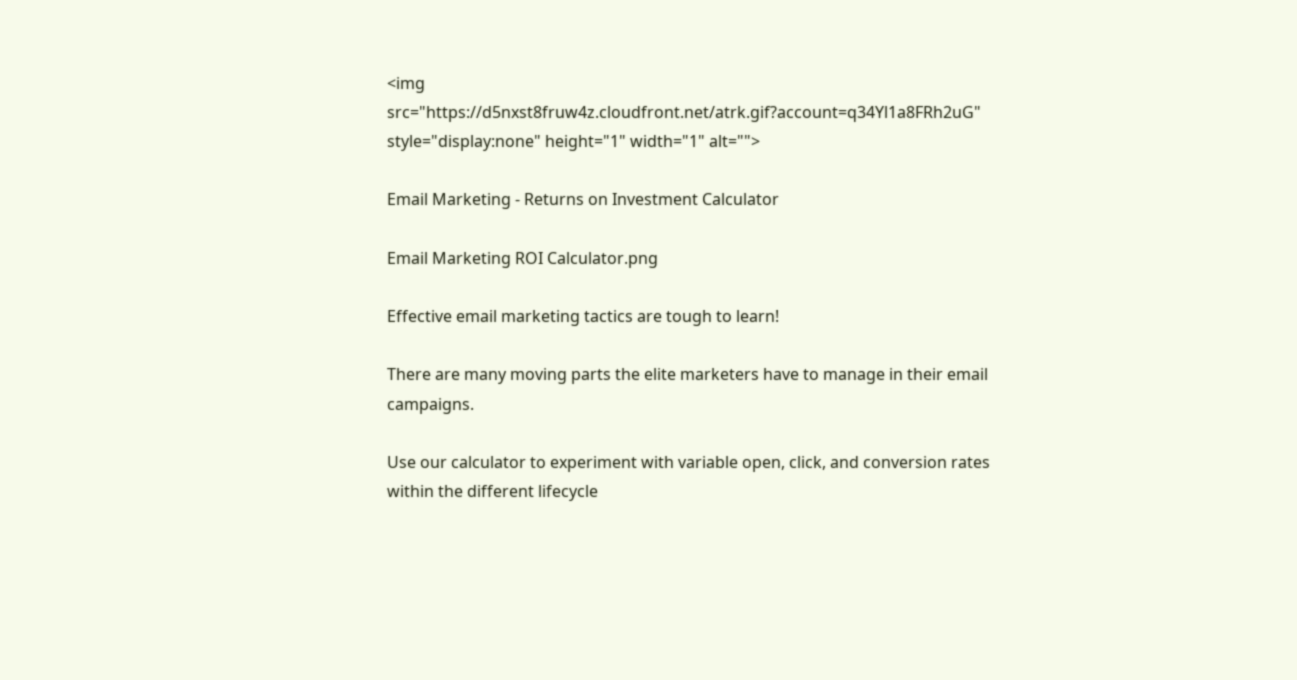<img src="https://d5nxst8fruw4z.cloudfront.net/atrk.gif?account=q34Yl1a8FRh2uG" style="display:none" height="1" width="1" alt="">

Email Marketing - Returns on Investment Calculator

Email Marketing ROI Calculator.png

Effective email marketing tactics are tough to learn!

There are many moving parts the elite marketers have to manage in their email campaigns.

Use our calculator to experiment with variable open, click, and conversion rates within the different lifecycle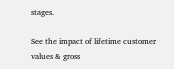stages.

See the impact of lifetime customer values & gross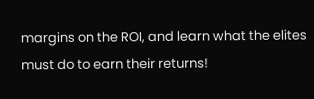margins on the ROI, and learn what the elites must do to earn their returns!